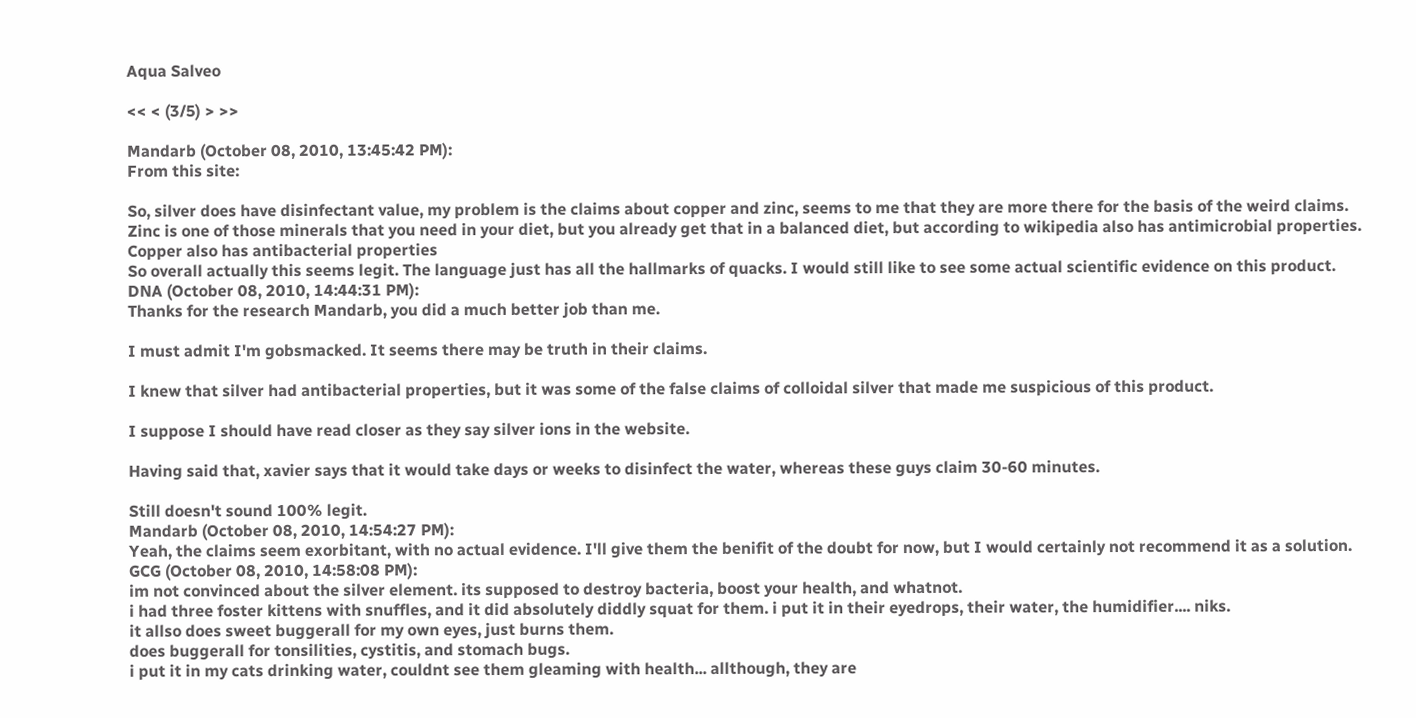Aqua Salveo

<< < (3/5) > >>

Mandarb (October 08, 2010, 13:45:42 PM):
From this site:

So, silver does have disinfectant value, my problem is the claims about copper and zinc, seems to me that they are more there for the basis of the weird claims.
Zinc is one of those minerals that you need in your diet, but you already get that in a balanced diet, but according to wikipedia also has antimicrobial properties.
Copper also has antibacterial properties
So overall actually this seems legit. The language just has all the hallmarks of quacks. I would still like to see some actual scientific evidence on this product.
DNA (October 08, 2010, 14:44:31 PM):
Thanks for the research Mandarb, you did a much better job than me.

I must admit I'm gobsmacked. It seems there may be truth in their claims.

I knew that silver had antibacterial properties, but it was some of the false claims of colloidal silver that made me suspicious of this product.

I suppose I should have read closer as they say silver ions in the website.

Having said that, xavier says that it would take days or weeks to disinfect the water, whereas these guys claim 30-60 minutes.

Still doesn't sound 100% legit.
Mandarb (October 08, 2010, 14:54:27 PM):
Yeah, the claims seem exorbitant, with no actual evidence. I'll give them the benifit of the doubt for now, but I would certainly not recommend it as a solution.
GCG (October 08, 2010, 14:58:08 PM):
im not convinced about the silver element. its supposed to destroy bacteria, boost your health, and whatnot.
i had three foster kittens with snuffles, and it did absolutely diddly squat for them. i put it in their eyedrops, their water, the humidifier.... niks.
it allso does sweet buggerall for my own eyes, just burns them.
does buggerall for tonsilities, cystitis, and stomach bugs.
i put it in my cats drinking water, couldnt see them gleaming with health... allthough, they are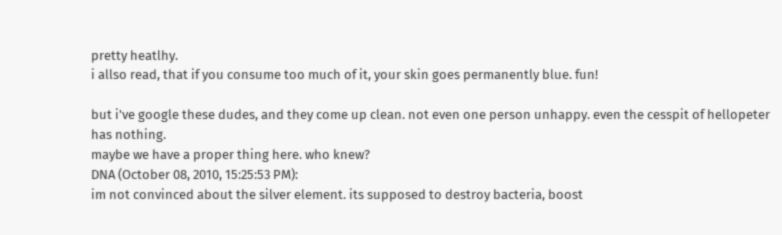pretty heatlhy.
i allso read, that if you consume too much of it, your skin goes permanently blue. fun!

but i've google these dudes, and they come up clean. not even one person unhappy. even the cesspit of hellopeter has nothing.
maybe we have a proper thing here. who knew?
DNA (October 08, 2010, 15:25:53 PM):
im not convinced about the silver element. its supposed to destroy bacteria, boost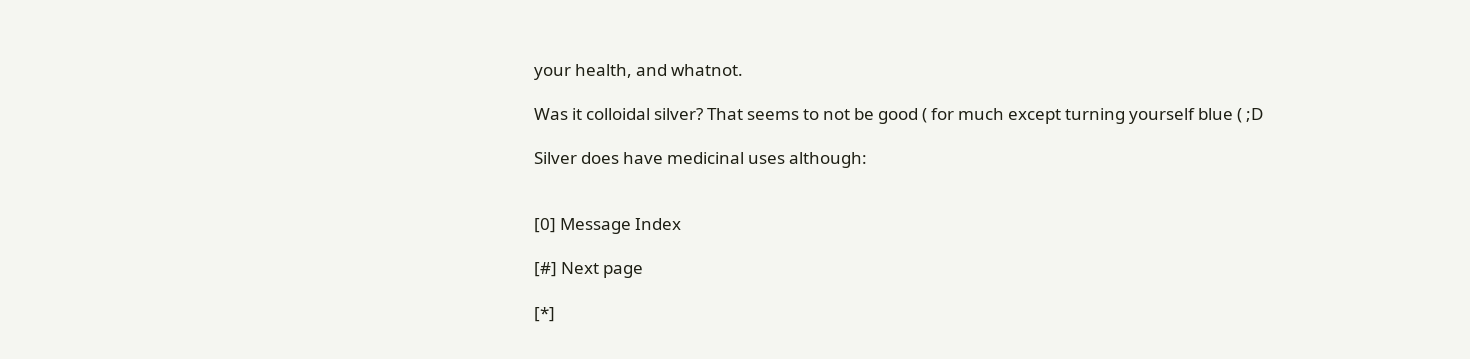your health, and whatnot.

Was it colloidal silver? That seems to not be good ( for much except turning yourself blue ( ;D

Silver does have medicinal uses although:


[0] Message Index

[#] Next page

[*]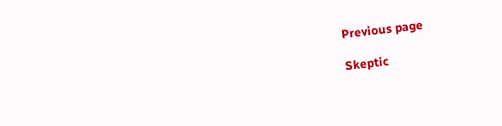Previous page

Skeptic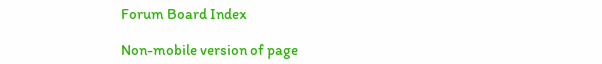Forum Board Index

Non-mobile version of page